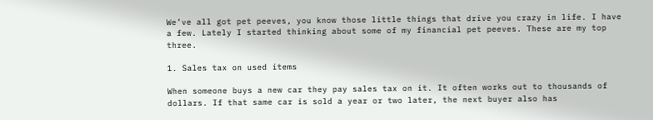We’ve all got pet peeves, you know those little things that drive you crazy in life. I have a few. Lately I started thinking about some of my financial pet peeves. These are my top three.

1. Sales tax on used items

When someone buys a new car they pay sales tax on it. It often works out to thousands of dollars. If that same car is sold a year or two later, the next buyer also has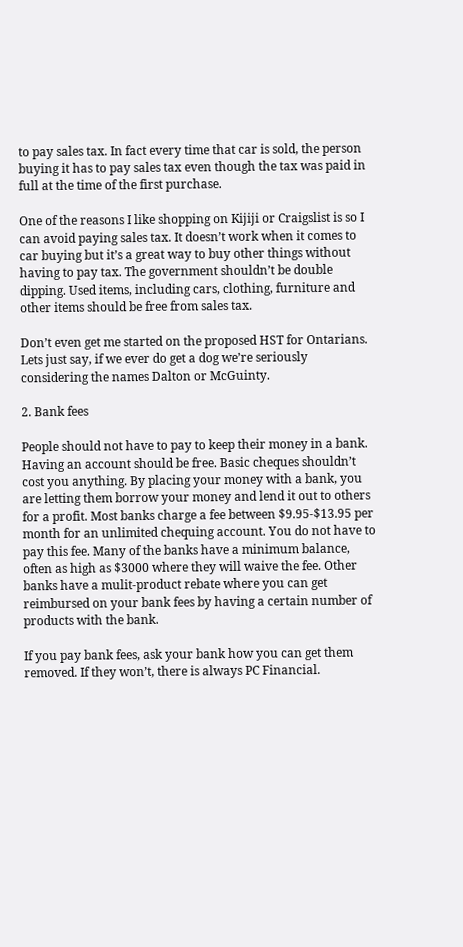to pay sales tax. In fact every time that car is sold, the person buying it has to pay sales tax even though the tax was paid in full at the time of the first purchase.

One of the reasons I like shopping on Kijiji or Craigslist is so I can avoid paying sales tax. It doesn’t work when it comes to car buying but it’s a great way to buy other things without having to pay tax. The government shouldn’t be double dipping. Used items, including cars, clothing, furniture and other items should be free from sales tax.

Don’t even get me started on the proposed HST for Ontarians. Lets just say, if we ever do get a dog we’re seriously considering the names Dalton or McGuinty.

2. Bank fees

People should not have to pay to keep their money in a bank. Having an account should be free. Basic cheques shouldn’t cost you anything. By placing your money with a bank, you are letting them borrow your money and lend it out to others for a profit. Most banks charge a fee between $9.95-$13.95 per month for an unlimited chequing account. You do not have to pay this fee. Many of the banks have a minimum balance, often as high as $3000 where they will waive the fee. Other banks have a mulit-product rebate where you can get reimbursed on your bank fees by having a certain number of products with the bank.

If you pay bank fees, ask your bank how you can get them removed. If they won’t, there is always PC Financial.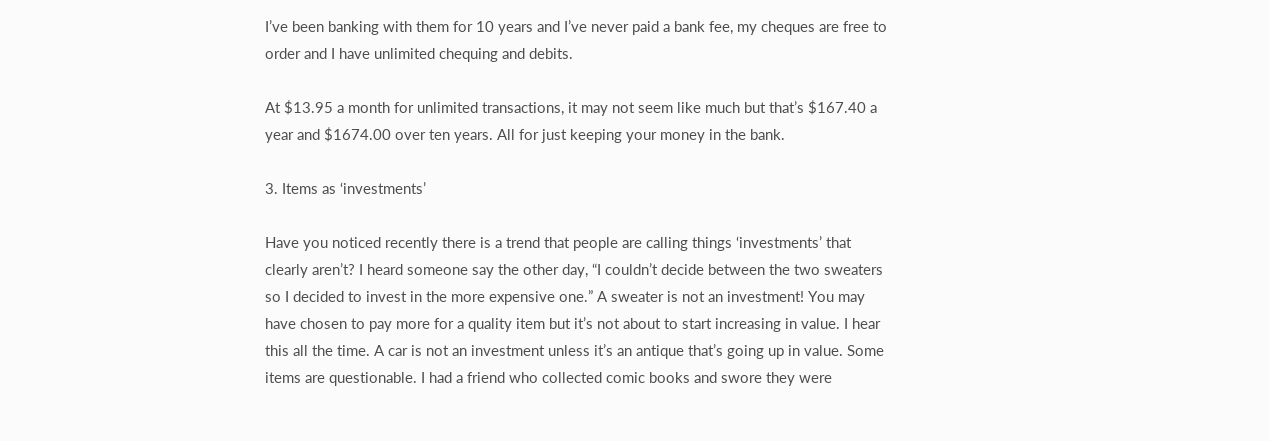I’ve been banking with them for 10 years and I’ve never paid a bank fee, my cheques are free to order and I have unlimited chequing and debits.

At $13.95 a month for unlimited transactions, it may not seem like much but that’s $167.40 a year and $1674.00 over ten years. All for just keeping your money in the bank.

3. Items as ‘investments’

Have you noticed recently there is a trend that people are calling things ‘investments’ that clearly aren’t? I heard someone say the other day, “I couldn’t decide between the two sweaters so I decided to invest in the more expensive one.” A sweater is not an investment! You may have chosen to pay more for a quality item but it’s not about to start increasing in value. I hear this all the time. A car is not an investment unless it’s an antique that’s going up in value. Some items are questionable. I had a friend who collected comic books and swore they were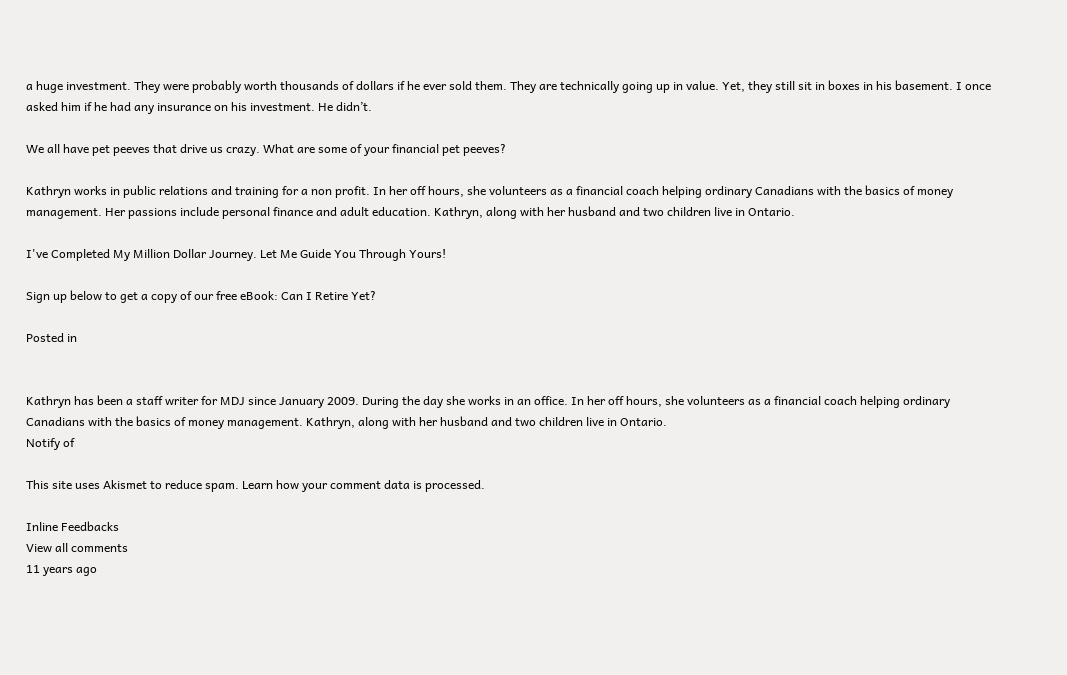a huge investment. They were probably worth thousands of dollars if he ever sold them. They are technically going up in value. Yet, they still sit in boxes in his basement. I once asked him if he had any insurance on his investment. He didn’t.

We all have pet peeves that drive us crazy. What are some of your financial pet peeves?

Kathryn works in public relations and training for a non profit. In her off hours, she volunteers as a financial coach helping ordinary Canadians with the basics of money management. Her passions include personal finance and adult education. Kathryn, along with her husband and two children live in Ontario.

I've Completed My Million Dollar Journey. Let Me Guide You Through Yours!

Sign up below to get a copy of our free eBook: Can I Retire Yet?

Posted in


Kathryn has been a staff writer for MDJ since January 2009. During the day she works in an office. In her off hours, she volunteers as a financial coach helping ordinary Canadians with the basics of money management. Kathryn, along with her husband and two children live in Ontario.
Notify of

This site uses Akismet to reduce spam. Learn how your comment data is processed.

Inline Feedbacks
View all comments
11 years ago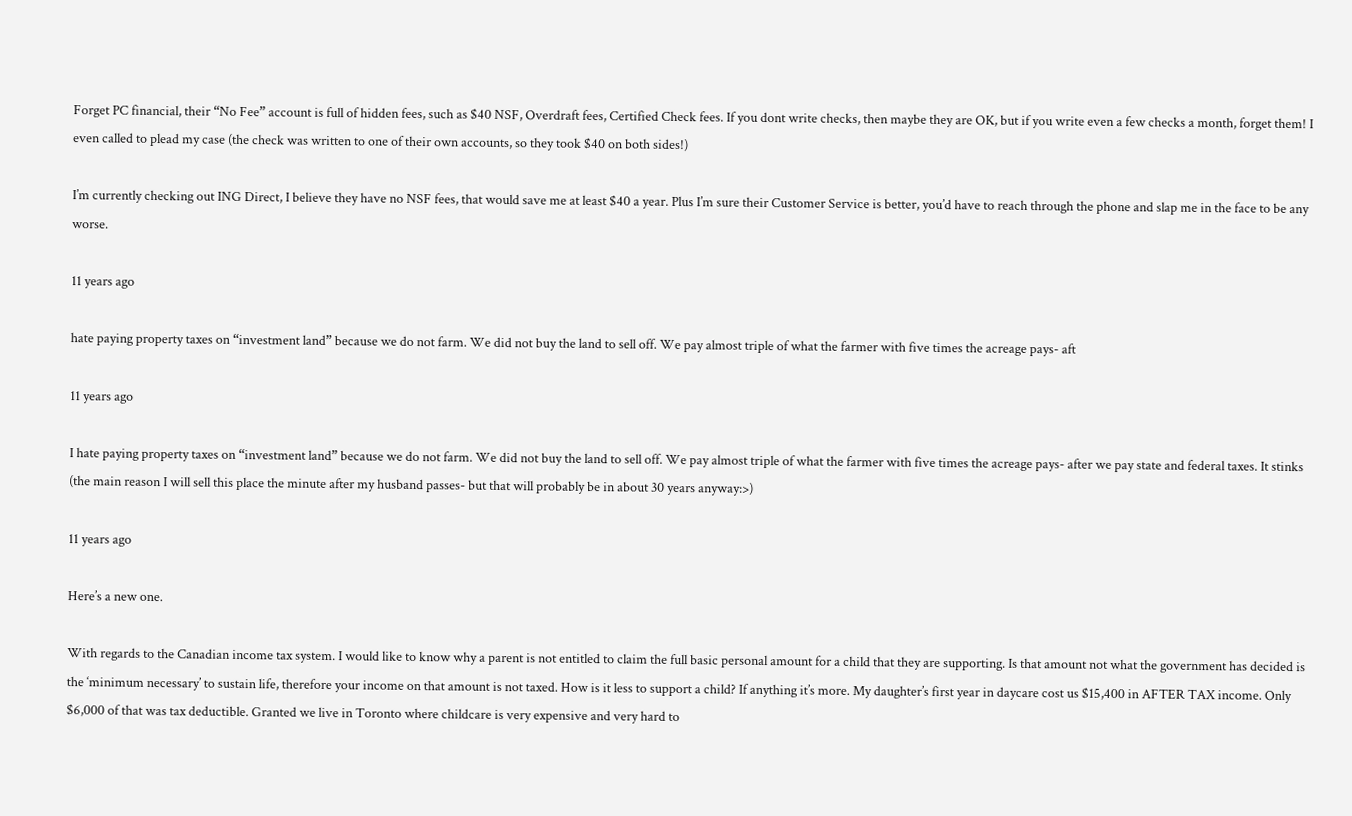Forget PC financial, their “No Fee” account is full of hidden fees, such as $40 NSF, Overdraft fees, Certified Check fees. If you dont write checks, then maybe they are OK, but if you write even a few checks a month, forget them! I even called to plead my case (the check was written to one of their own accounts, so they took $40 on both sides!)

I’m currently checking out ING Direct, I believe they have no NSF fees, that would save me at least $40 a year. Plus I’m sure their Customer Service is better, you’d have to reach through the phone and slap me in the face to be any worse.

11 years ago

hate paying property taxes on “investment land” because we do not farm. We did not buy the land to sell off. We pay almost triple of what the farmer with five times the acreage pays- aft

11 years ago

I hate paying property taxes on “investment land” because we do not farm. We did not buy the land to sell off. We pay almost triple of what the farmer with five times the acreage pays- after we pay state and federal taxes. It stinks (the main reason I will sell this place the minute after my husband passes- but that will probably be in about 30 years anyway:>)

11 years ago

Here’s a new one.

With regards to the Canadian income tax system. I would like to know why a parent is not entitled to claim the full basic personal amount for a child that they are supporting. Is that amount not what the government has decided is the ‘minimum necessary’ to sustain life, therefore your income on that amount is not taxed. How is it less to support a child? If anything it’s more. My daughter’s first year in daycare cost us $15,400 in AFTER TAX income. Only $6,000 of that was tax deductible. Granted we live in Toronto where childcare is very expensive and very hard to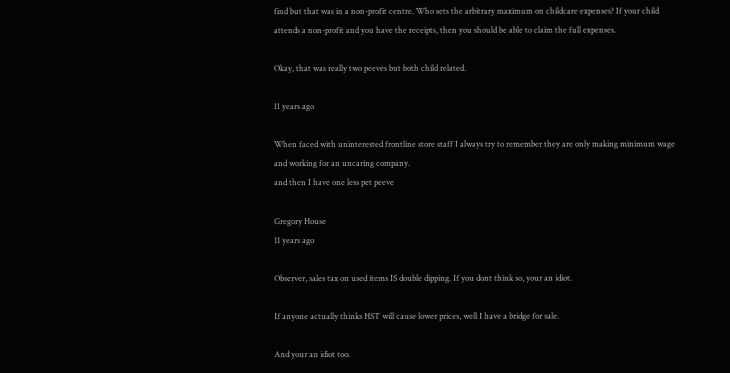find but that was in a non-profit centre. Who sets the arbitrary maximum on childcare expenses? If your child attends a non-profit and you have the receipts, then you should be able to claim the full expenses.

Okay, that was really two peeves but both child related.

11 years ago

When faced with uninterested frontline store staff I always try to remember they are only making minimum wage and working for an uncaring company.
and then I have one less pet peeve

Gregory House
11 years ago

Observer, sales tax on used items IS double dipping. If you dont think so, your an idiot.

If anyone actually thinks HST will cause lower prices, well I have a bridge for sale.

And your an idiot too.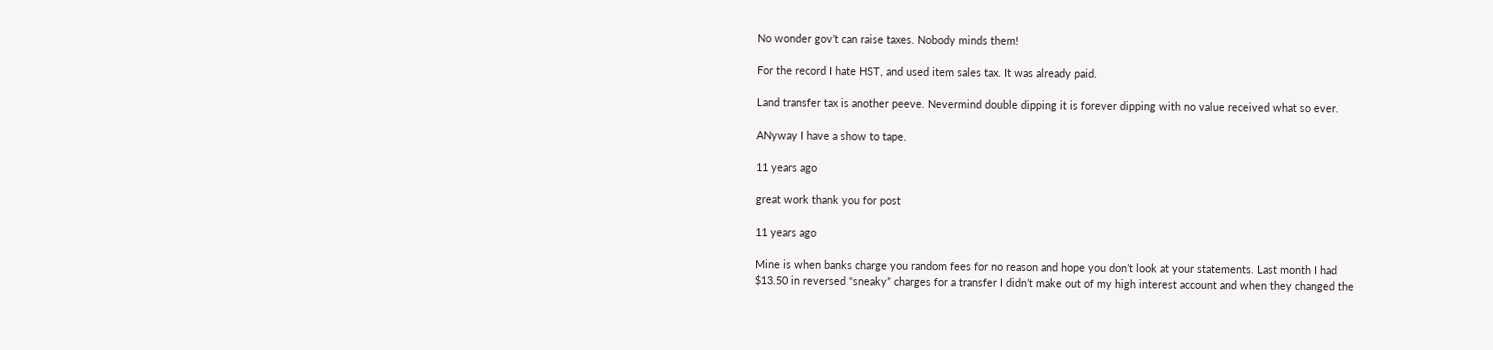No wonder gov’t can raise taxes. Nobody minds them!

For the record I hate HST, and used item sales tax. It was already paid.

Land transfer tax is another peeve. Nevermind double dipping it is forever dipping with no value received what so ever.

ANyway I have a show to tape.

11 years ago

great work thank you for post

11 years ago

Mine is when banks charge you random fees for no reason and hope you don’t look at your statements. Last month I had $13.50 in reversed “sneaky” charges for a transfer I didn’t make out of my high interest account and when they changed the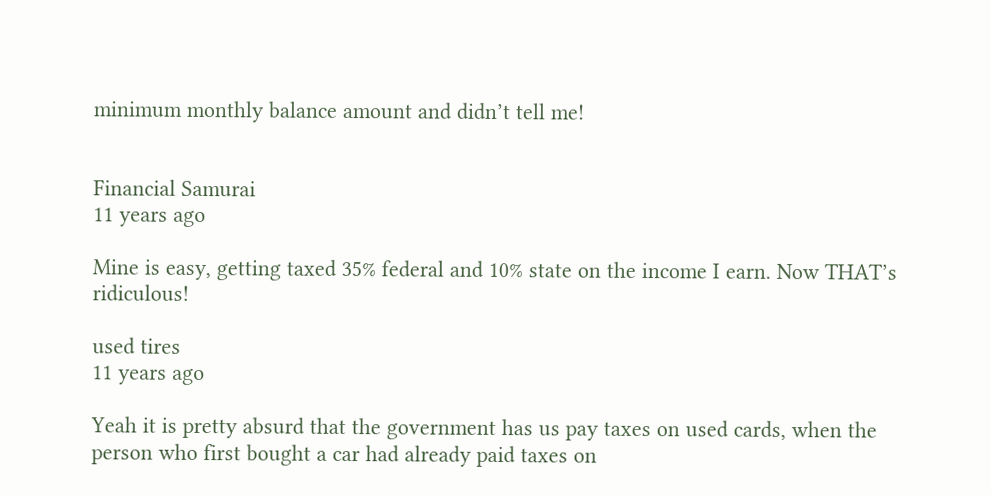minimum monthly balance amount and didn’t tell me!


Financial Samurai
11 years ago

Mine is easy, getting taxed 35% federal and 10% state on the income I earn. Now THAT’s ridiculous!

used tires
11 years ago

Yeah it is pretty absurd that the government has us pay taxes on used cards, when the person who first bought a car had already paid taxes on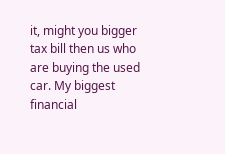it, might you bigger tax bill then us who are buying the used car. My biggest financial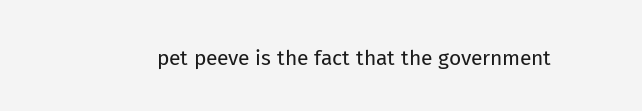pet peeve is the fact that the government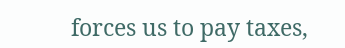forces us to pay taxes,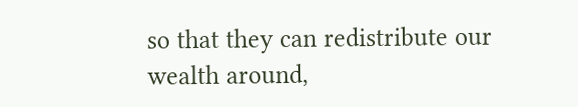so that they can redistribute our wealth around,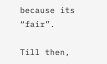because its “fair”.

Till then,